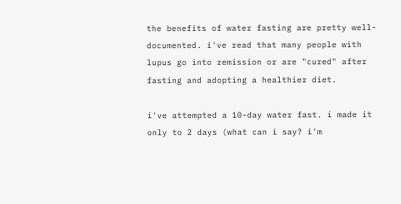the benefits of water fasting are pretty well-documented. i've read that many people with lupus go into remission or are "cured" after fasting and adopting a healthier diet.

i've attempted a 10-day water fast. i made it only to 2 days (what can i say? i'm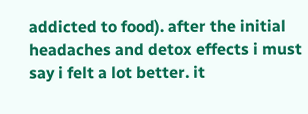addicted to food). after the initial headaches and detox effects i must say i felt a lot better. it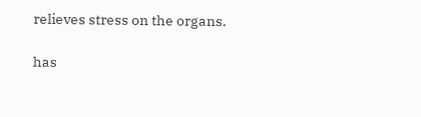relieves stress on the organs.

has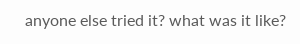anyone else tried it? what was it like?